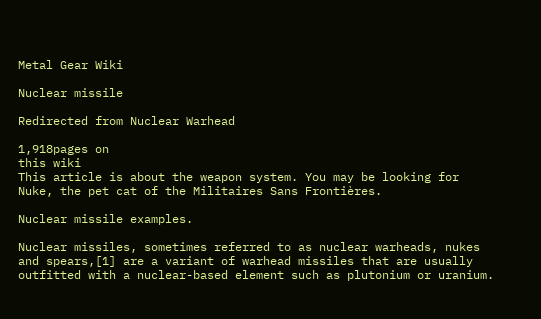Metal Gear Wiki

Nuclear missile

Redirected from Nuclear Warhead

1,918pages on
this wiki
This article is about the weapon system. You may be looking for Nuke, the pet cat of the Militaires Sans Frontières.

Nuclear missile examples.

Nuclear missiles, sometimes referred to as nuclear warheads, nukes and spears,[1] are a variant of warhead missiles that are usually outfitted with a nuclear-based element such as plutonium or uranium.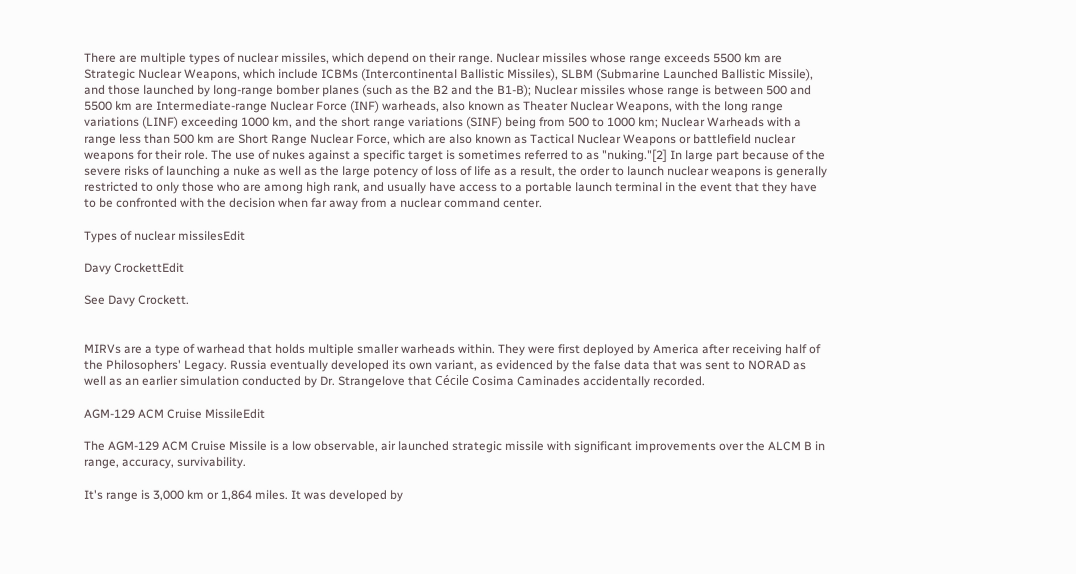There are multiple types of nuclear missiles, which depend on their range. Nuclear missiles whose range exceeds 5500 km are Strategic Nuclear Weapons, which include ICBMs (Intercontinental Ballistic Missiles), SLBM (Submarine Launched Ballistic Missile), and those launched by long-range bomber planes (such as the B2 and the B1-B); Nuclear missiles whose range is between 500 and 5500 km are Intermediate-range Nuclear Force (INF) warheads, also known as Theater Nuclear Weapons, with the long range variations (LINF) exceeding 1000 km, and the short range variations (SINF) being from 500 to 1000 km; Nuclear Warheads with a range less than 500 km are Short Range Nuclear Force, which are also known as Tactical Nuclear Weapons or battlefield nuclear weapons for their role. The use of nukes against a specific target is sometimes referred to as "nuking."[2] In large part because of the severe risks of launching a nuke as well as the large potency of loss of life as a result, the order to launch nuclear weapons is generally restricted to only those who are among high rank, and usually have access to a portable launch terminal in the event that they have to be confronted with the decision when far away from a nuclear command center.

Types of nuclear missilesEdit

Davy CrockettEdit

See Davy Crockett.


MIRVs are a type of warhead that holds multiple smaller warheads within. They were first deployed by America after receiving half of the Philosophers' Legacy. Russia eventually developed its own variant, as evidenced by the false data that was sent to NORAD as well as an earlier simulation conducted by Dr. Strangelove that Cécile Cosima Caminades accidentally recorded.

AGM-129 ACM Cruise MissileEdit

The AGM-129 ACM Cruise Missile is a low observable, air launched strategic missile with significant improvements over the ALCM B in range, accuracy, survivability.

It's range is 3,000 km or 1,864 miles. It was developed by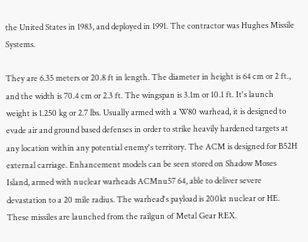the United States in 1983, and deployed in 1991. The contractor was Hughes Missile Systems.

They are 6.35 meters or 20.8 ft in length. The diameter in height is 64 cm or 2 ft., and the width is 70.4 cm or 2.3 ft. The wingspan is 3.1m or 10.1 ft. It's launch weight is 1.250 kg or 2.7 lbs. Usually armed with a W80 warhead, it is designed to evade air and ground based defenses in order to strike heavily hardened targets at any location within any potential enemy's territory. The ACM is designed for B52H external carriage. Enhancement models can be seen stored on Shadow Moses Island, armed with nuclear warheads ACMnu57 64, able to deliver severe devastation to a 20 mile radius. The warhead's payload is 200kt nuclear or HE. These missiles are launched from the railgun of Metal Gear REX.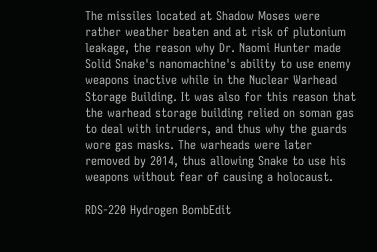The missiles located at Shadow Moses were rather weather beaten and at risk of plutonium leakage, the reason why Dr. Naomi Hunter made Solid Snake's nanomachine's ability to use enemy weapons inactive while in the Nuclear Warhead Storage Building. It was also for this reason that the warhead storage building relied on soman gas to deal with intruders, and thus why the guards wore gas masks. The warheads were later removed by 2014, thus allowing Snake to use his weapons without fear of causing a holocaust.

RDS-220 Hydrogen BombEdit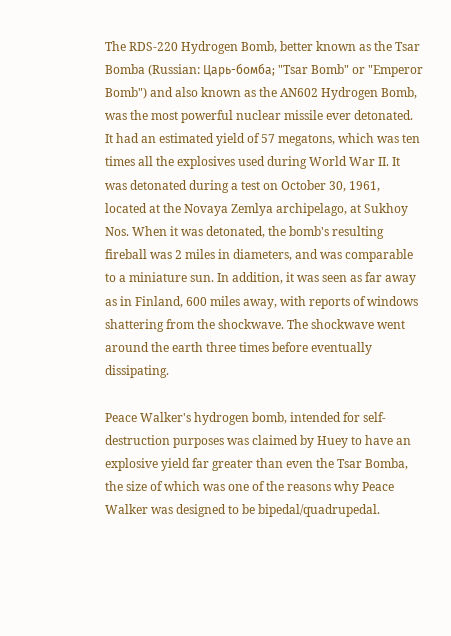The RDS-220 Hydrogen Bomb, better known as the Tsar Bomba (Russian: Царь-бомба; "Tsar Bomb" or "Emperor Bomb") and also known as the AN602 Hydrogen Bomb, was the most powerful nuclear missile ever detonated. It had an estimated yield of 57 megatons, which was ten times all the explosives used during World War II. It was detonated during a test on October 30, 1961, located at the Novaya Zemlya archipelago, at Sukhoy Nos. When it was detonated, the bomb's resulting fireball was 2 miles in diameters, and was comparable to a miniature sun. In addition, it was seen as far away as in Finland, 600 miles away, with reports of windows shattering from the shockwave. The shockwave went around the earth three times before eventually dissipating.

Peace Walker's hydrogen bomb, intended for self-destruction purposes was claimed by Huey to have an explosive yield far greater than even the Tsar Bomba, the size of which was one of the reasons why Peace Walker was designed to be bipedal/quadrupedal.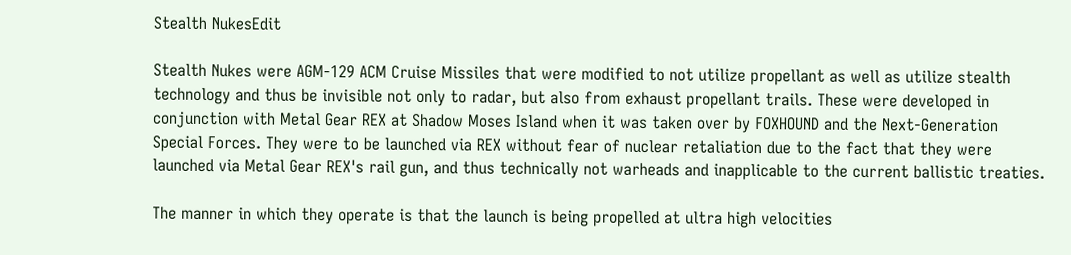Stealth NukesEdit

Stealth Nukes were AGM-129 ACM Cruise Missiles that were modified to not utilize propellant as well as utilize stealth technology and thus be invisible not only to radar, but also from exhaust propellant trails. These were developed in conjunction with Metal Gear REX at Shadow Moses Island when it was taken over by FOXHOUND and the Next-Generation Special Forces. They were to be launched via REX without fear of nuclear retaliation due to the fact that they were launched via Metal Gear REX's rail gun, and thus technically not warheads and inapplicable to the current ballistic treaties.

The manner in which they operate is that the launch is being propelled at ultra high velocities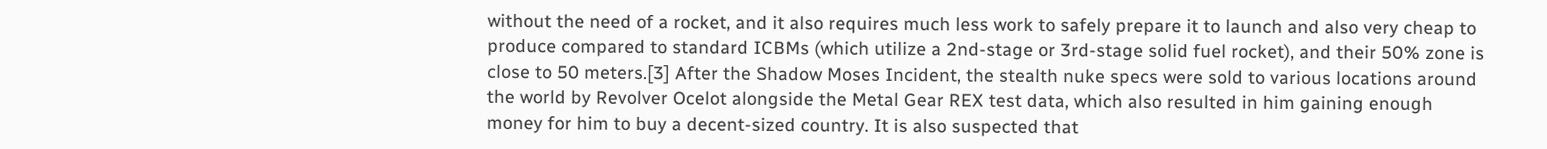without the need of a rocket, and it also requires much less work to safely prepare it to launch and also very cheap to produce compared to standard ICBMs (which utilize a 2nd-stage or 3rd-stage solid fuel rocket), and their 50% zone is close to 50 meters.[3] After the Shadow Moses Incident, the stealth nuke specs were sold to various locations around the world by Revolver Ocelot alongside the Metal Gear REX test data, which also resulted in him gaining enough money for him to buy a decent-sized country. It is also suspected that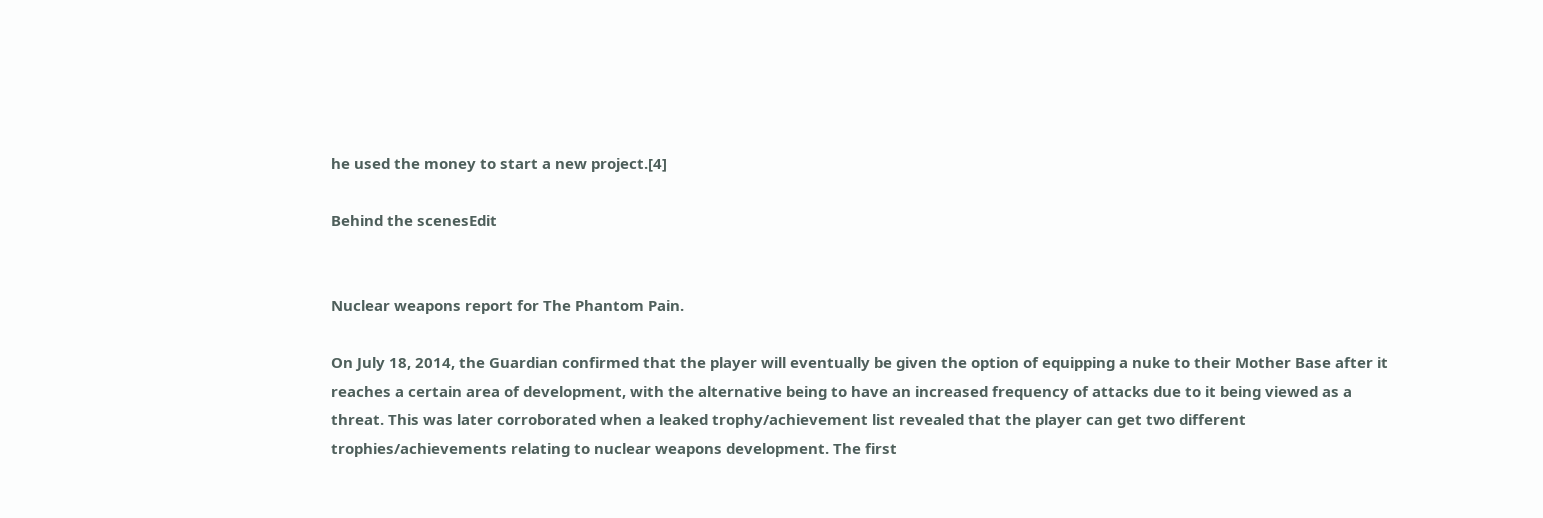he used the money to start a new project.[4]

Behind the scenesEdit


Nuclear weapons report for The Phantom Pain.

On July 18, 2014, the Guardian confirmed that the player will eventually be given the option of equipping a nuke to their Mother Base after it reaches a certain area of development, with the alternative being to have an increased frequency of attacks due to it being viewed as a threat. This was later corroborated when a leaked trophy/achievement list revealed that the player can get two different trophies/achievements relating to nuclear weapons development. The first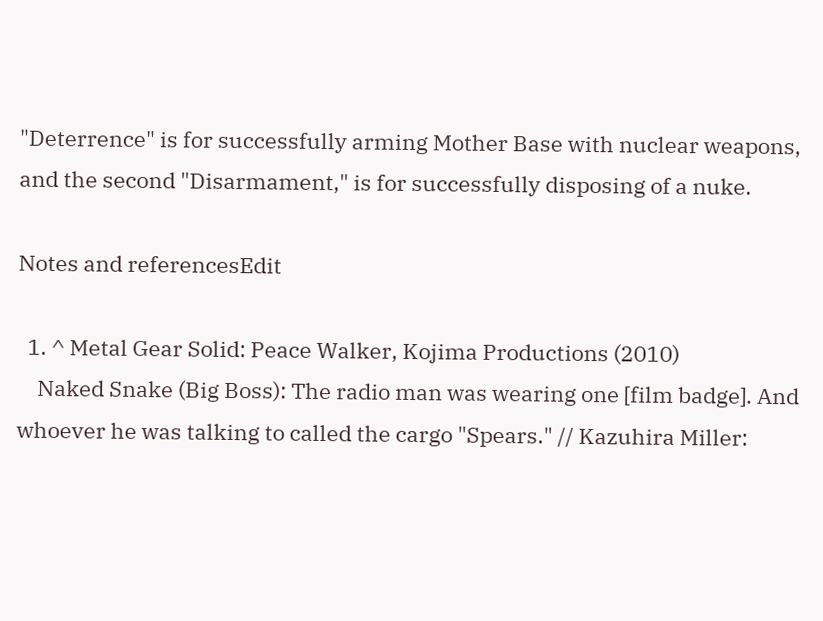"Deterrence" is for successfully arming Mother Base with nuclear weapons, and the second "Disarmament," is for successfully disposing of a nuke.

Notes and referencesEdit

  1. ^ Metal Gear Solid: Peace Walker, Kojima Productions (2010)
    Naked Snake (Big Boss): The radio man was wearing one [film badge]. And whoever he was talking to called the cargo "Spears." // Kazuhira Miller: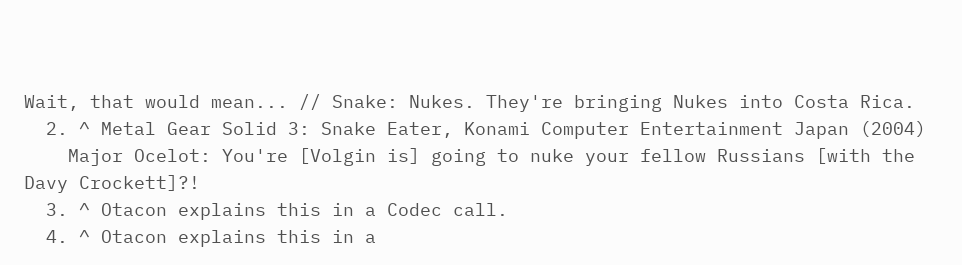Wait, that would mean... // Snake: Nukes. They're bringing Nukes into Costa Rica.
  2. ^ Metal Gear Solid 3: Snake Eater, Konami Computer Entertainment Japan (2004)
    Major Ocelot: You're [Volgin is] going to nuke your fellow Russians [with the Davy Crockett]?!
  3. ^ Otacon explains this in a Codec call.
  4. ^ Otacon explains this in a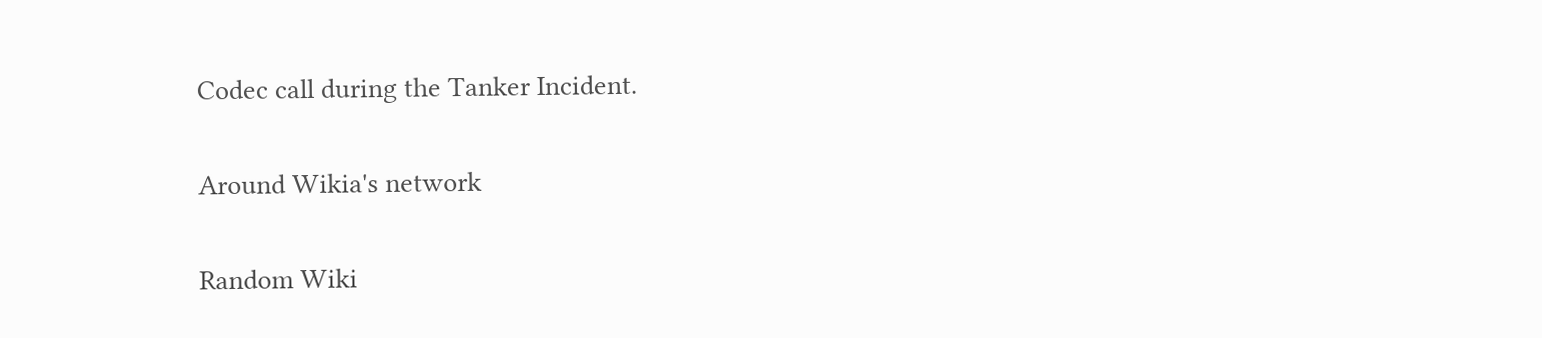Codec call during the Tanker Incident.

Around Wikia's network

Random Wiki